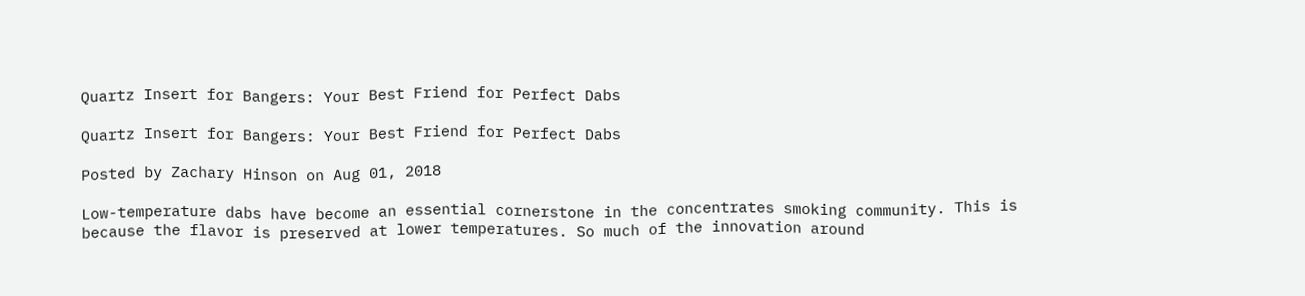Quartz Insert for Bangers: Your Best Friend for Perfect Dabs

Quartz Insert for Bangers: Your Best Friend for Perfect Dabs

Posted by Zachary Hinson on Aug 01, 2018

Low-temperature dabs have become an essential cornerstone in the concentrates smoking community. This is because the flavor is preserved at lower temperatures. So much of the innovation around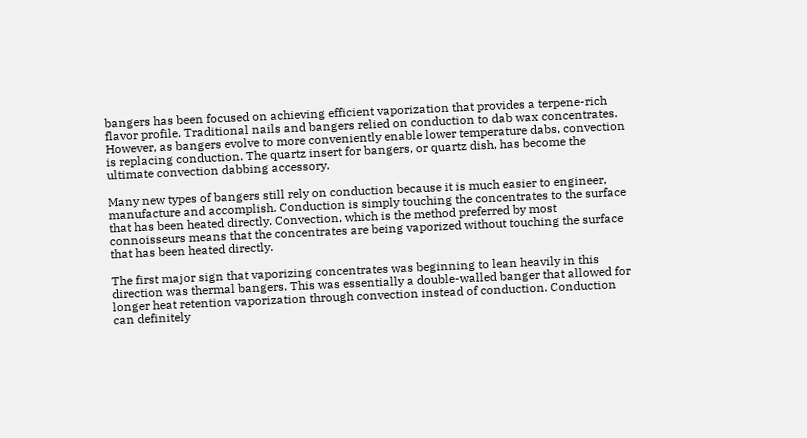bangers has been focused on achieving efficient vaporization that provides a terpene-rich flavor profile. Traditional nails and bangers relied on conduction to dab wax concentrates. However, as bangers evolve to more conveniently enable lower temperature dabs, convection is replacing conduction. The quartz insert for bangers, or quartz dish, has become the ultimate convection dabbing accessory.

Many new types of bangers still rely on conduction because it is much easier to engineer, manufacture and accomplish. Conduction is simply touching the concentrates to the surface that has been heated directly. Convection, which is the method preferred by most connoisseurs means that the concentrates are being vaporized without touching the surface that has been heated directly.

The first major sign that vaporizing concentrates was beginning to lean heavily in this direction was thermal bangers. This was essentially a double-walled banger that allowed for longer heat retention vaporization through convection instead of conduction. Conduction can definitely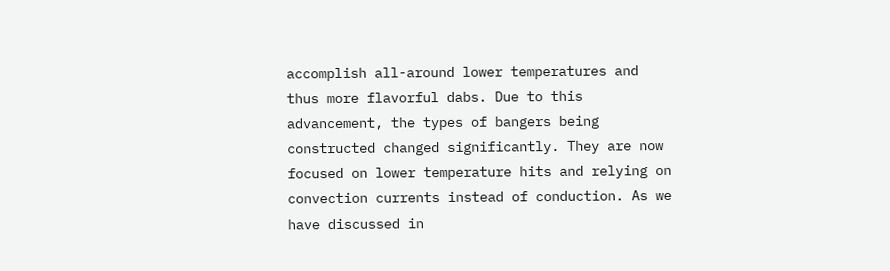accomplish all-around lower temperatures and thus more flavorful dabs. Due to this advancement, the types of bangers being constructed changed significantly. They are now focused on lower temperature hits and relying on convection currents instead of conduction. As we have discussed in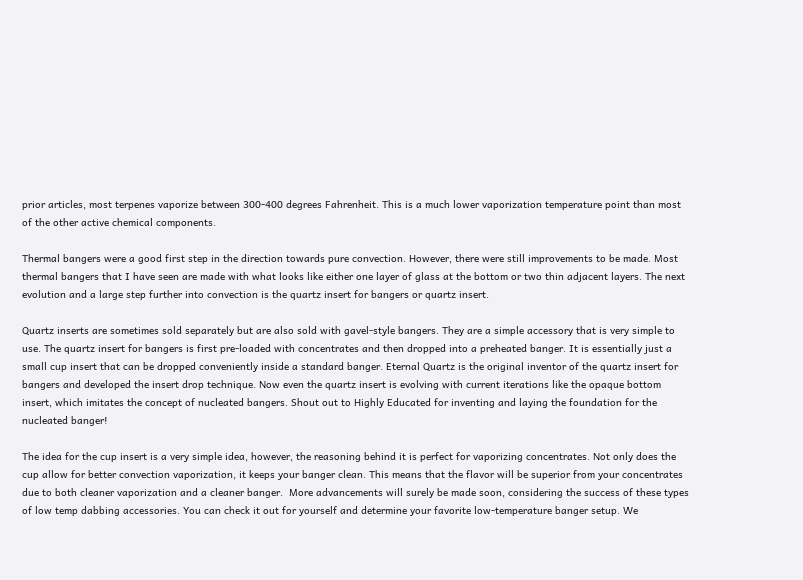prior articles, most terpenes vaporize between 300-400 degrees Fahrenheit. This is a much lower vaporization temperature point than most of the other active chemical components.

Thermal bangers were a good first step in the direction towards pure convection. However, there were still improvements to be made. Most thermal bangers that I have seen are made with what looks like either one layer of glass at the bottom or two thin adjacent layers. The next evolution and a large step further into convection is the quartz insert for bangers or quartz insert.

Quartz inserts are sometimes sold separately but are also sold with gavel-style bangers. They are a simple accessory that is very simple to use. The quartz insert for bangers is first pre-loaded with concentrates and then dropped into a preheated banger. It is essentially just a small cup insert that can be dropped conveniently inside a standard banger. Eternal Quartz is the original inventor of the quartz insert for bangers and developed the insert drop technique. Now even the quartz insert is evolving with current iterations like the opaque bottom insert, which imitates the concept of nucleated bangers. Shout out to Highly Educated for inventing and laying the foundation for the nucleated banger!

The idea for the cup insert is a very simple idea, however, the reasoning behind it is perfect for vaporizing concentrates. Not only does the cup allow for better convection vaporization, it keeps your banger clean. This means that the flavor will be superior from your concentrates due to both cleaner vaporization and a cleaner banger.  More advancements will surely be made soon, considering the success of these types of low temp dabbing accessories. You can check it out for yourself and determine your favorite low-temperature banger setup. We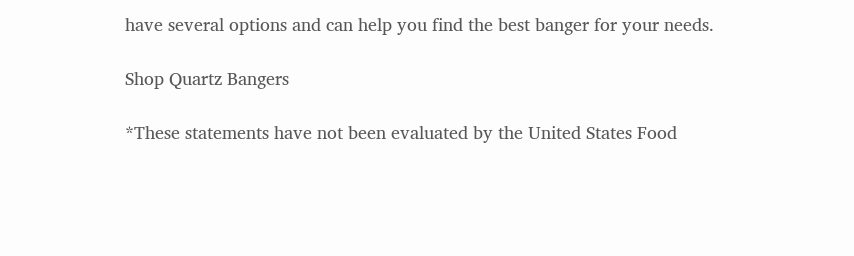have several options and can help you find the best banger for your needs.

Shop Quartz Bangers

*These statements have not been evaluated by the United States Food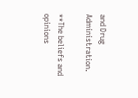and Drug Administration.

**The beliefs and opinions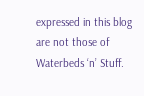expressed in this blog are not those of Waterbeds ‘n’ Stuff.